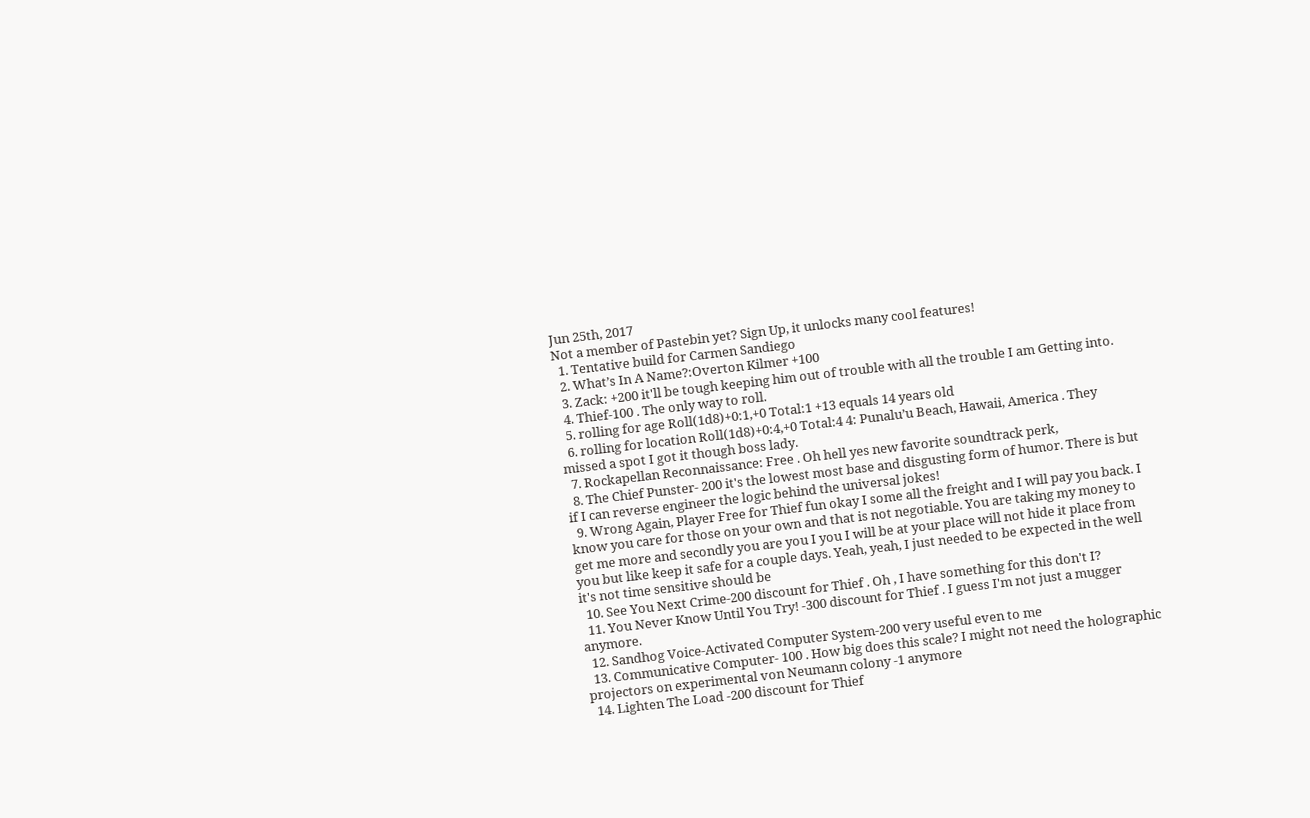Jun 25th, 2017
Not a member of Pastebin yet? Sign Up, it unlocks many cool features!
  1. Tentative build for Carmen Sandiego
  2. What’s In A Name?:Overton Kilmer +100
  3. Zack: +200 it'll be tough keeping him out of trouble with all the trouble I am Getting into.
  4. Thief-100 . The only way to roll.
  5. rolling for age Roll(1d8)+0:1,+0 Total:1 +13 equals 14 years old
  6. rolling for location Roll(1d8)+0:4,+0 Total:4 4: Punalu’u Beach, Hawaii, America . They missed a spot I got it though boss lady.
  7. Rockapellan Reconnaissance: Free . Oh hell yes new favorite soundtrack perk,
  8. The Chief Punster- 200 it's the lowest most base and disgusting form of humor. There is but if I can reverse engineer the logic behind the universal jokes!
  9. Wrong Again, Player Free for Thief fun okay I some all the freight and I will pay you back. I know you care for those on your own and that is not negotiable. You are taking my money to get me more and secondly you are you I you I will be at your place will not hide it place from you but like keep it safe for a couple days. Yeah, yeah, I just needed to be expected in the well it's not time sensitive should be
  10. See You Next Crime-200 discount for Thief . Oh , I have something for this don't I?
  11. You Never Know Until You Try! -300 discount for Thief . I guess I'm not just a mugger anymore.
  12. Sandhog Voice-Activated Computer System-200 very useful even to me
  13. Communicative Computer- 100 . How big does this scale? I might not need the holographic projectors on experimental von Neumann colony -1 anymore
  14. Lighten The Load -200 discount for Thief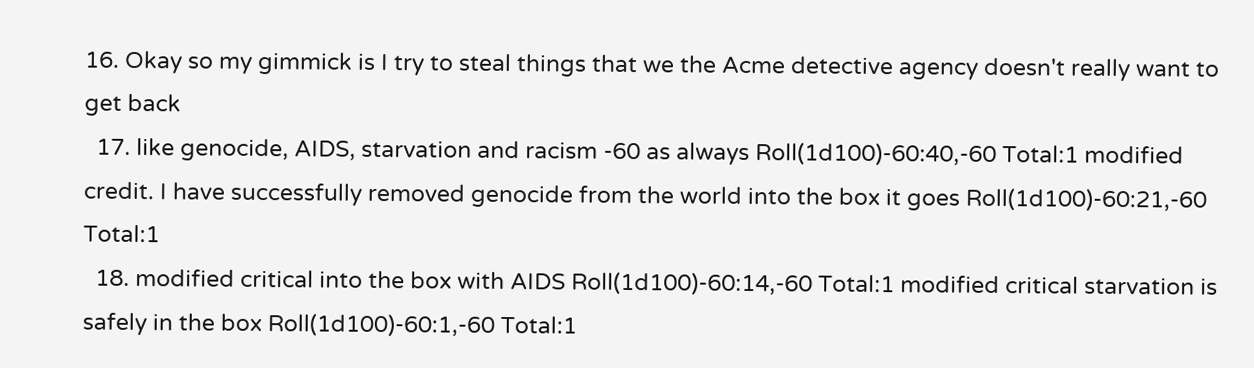16. Okay so my gimmick is I try to steal things that we the Acme detective agency doesn't really want to get back
  17. like genocide, AIDS, starvation and racism -60 as always Roll(1d100)-60:40,-60 Total:1 modified credit. I have successfully removed genocide from the world into the box it goes Roll(1d100)-60:21,-60 Total:1
  18. modified critical into the box with AIDS Roll(1d100)-60:14,-60 Total:1 modified critical starvation is safely in the box Roll(1d100)-60:1,-60 Total:1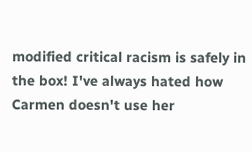modified critical racism is safely in the box! I've always hated how Carmen doesn't use her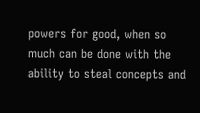powers for good, when so much can be done with the ability to steal concepts and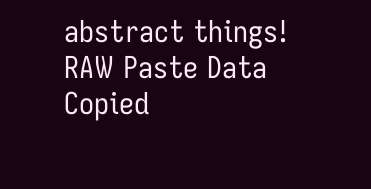abstract things!
RAW Paste Data Copied